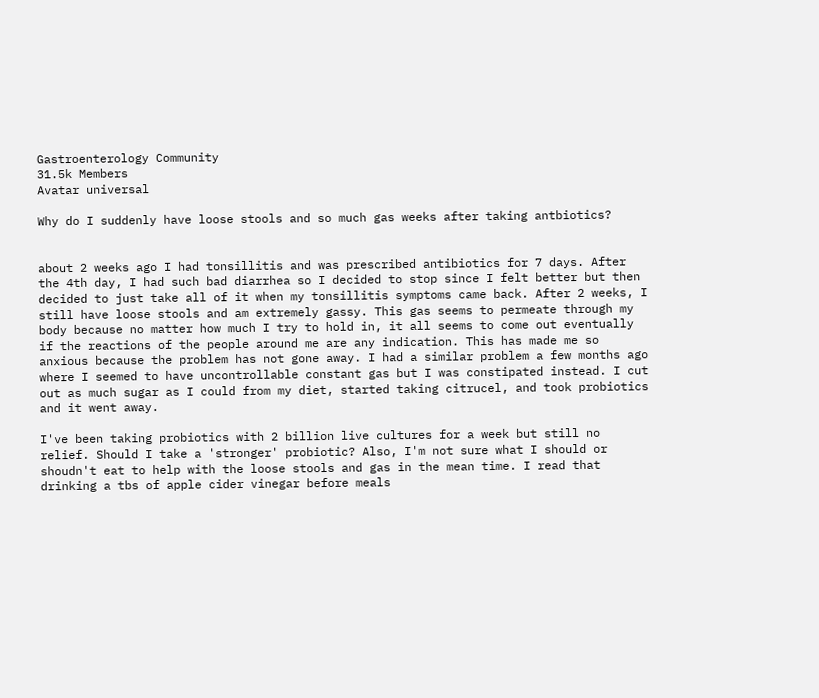Gastroenterology Community
31.5k Members
Avatar universal

Why do I suddenly have loose stools and so much gas weeks after taking antbiotics?


about 2 weeks ago I had tonsillitis and was prescribed antibiotics for 7 days. After the 4th day, I had such bad diarrhea so I decided to stop since I felt better but then decided to just take all of it when my tonsillitis symptoms came back. After 2 weeks, I still have loose stools and am extremely gassy. This gas seems to permeate through my body because no matter how much I try to hold in, it all seems to come out eventually if the reactions of the people around me are any indication. This has made me so anxious because the problem has not gone away. I had a similar problem a few months ago where I seemed to have uncontrollable constant gas but I was constipated instead. I cut out as much sugar as I could from my diet, started taking citrucel, and took probiotics and it went away.

I've been taking probiotics with 2 billion live cultures for a week but still no relief. Should I take a 'stronger' probiotic? Also, I'm not sure what I should or shoudn't eat to help with the loose stools and gas in the mean time. I read that drinking a tbs of apple cider vinegar before meals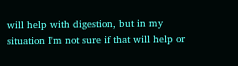will help with digestion, but in my situation I'm not sure if that will help or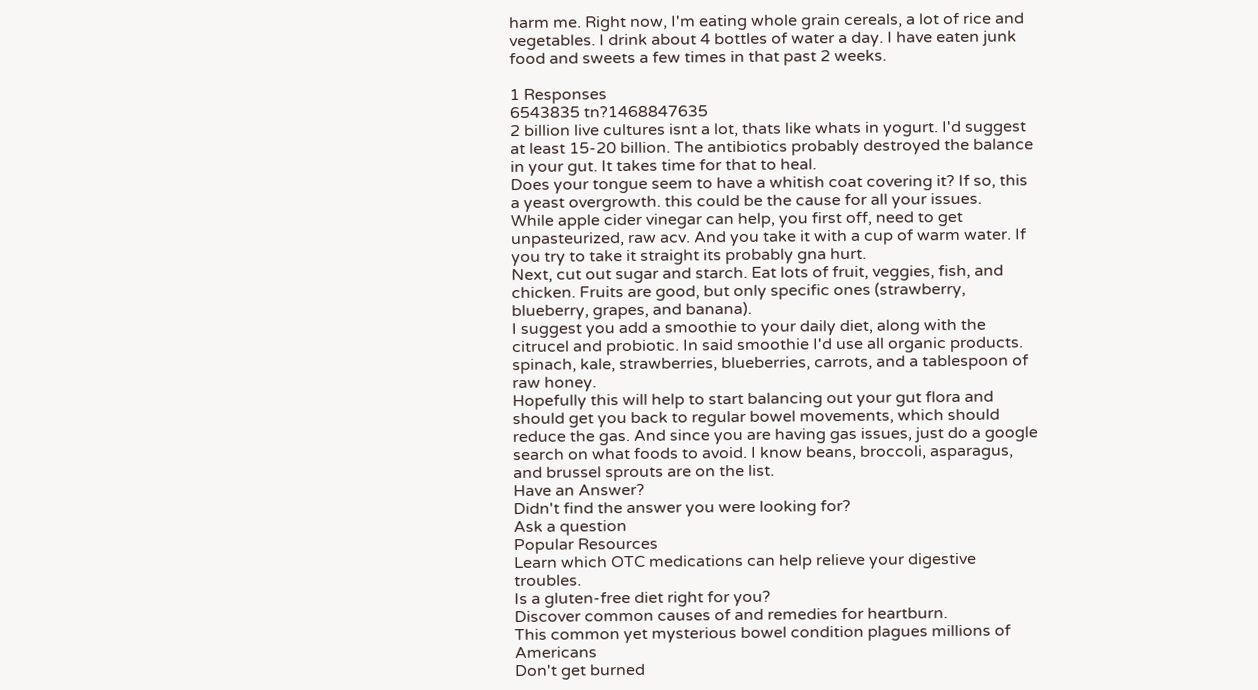harm me. Right now, I'm eating whole grain cereals, a lot of rice and vegetables. I drink about 4 bottles of water a day. I have eaten junk food and sweets a few times in that past 2 weeks.

1 Responses
6543835 tn?1468847635
2 billion live cultures isnt a lot, thats like whats in yogurt. I'd suggest at least 15-20 billion. The antibiotics probably destroyed the balance in your gut. It takes time for that to heal.
Does your tongue seem to have a whitish coat covering it? If so, this a yeast overgrowth. this could be the cause for all your issues.
While apple cider vinegar can help, you first off, need to get unpasteurized, raw acv. And you take it with a cup of warm water. If you try to take it straight its probably gna hurt.
Next, cut out sugar and starch. Eat lots of fruit, veggies, fish, and chicken. Fruits are good, but only specific ones (strawberry, blueberry, grapes, and banana).
I suggest you add a smoothie to your daily diet, along with the citrucel and probiotic. In said smoothie I'd use all organic products. spinach, kale, strawberries, blueberries, carrots, and a tablespoon of raw honey.
Hopefully this will help to start balancing out your gut flora and should get you back to regular bowel movements, which should reduce the gas. And since you are having gas issues, just do a google search on what foods to avoid. I know beans, broccoli, asparagus, and brussel sprouts are on the list.
Have an Answer?
Didn't find the answer you were looking for?
Ask a question
Popular Resources
Learn which OTC medications can help relieve your digestive troubles.
Is a gluten-free diet right for you?
Discover common causes of and remedies for heartburn.
This common yet mysterious bowel condition plagues millions of Americans
Don't get burned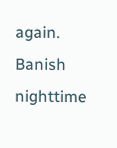again. Banish nighttime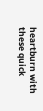heartburn with these quick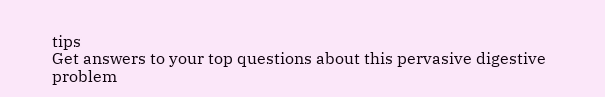tips
Get answers to your top questions about this pervasive digestive problem